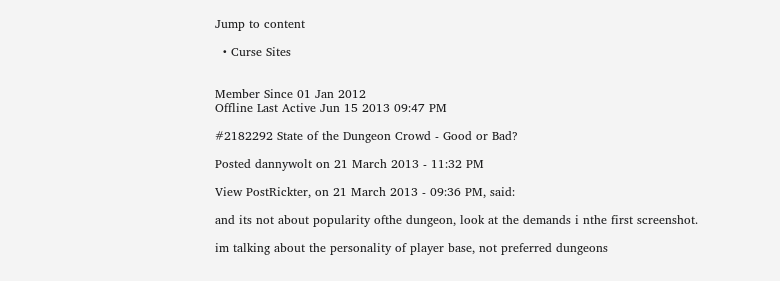Jump to content

  • Curse Sites


Member Since 01 Jan 2012
Offline Last Active Jun 15 2013 09:47 PM

#2182292 State of the Dungeon Crowd - Good or Bad?

Posted dannywolt on 21 March 2013 - 11:32 PM

View PostRickter, on 21 March 2013 - 09:36 PM, said:

and its not about popularity ofthe dungeon, look at the demands i nthe first screenshot.

im talking about the personality of player base, not preferred dungeons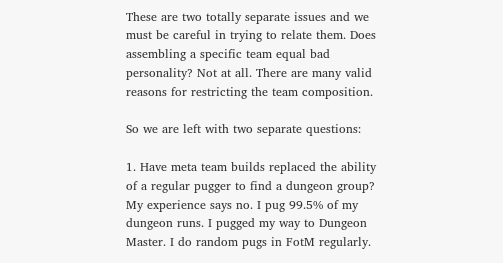These are two totally separate issues and we must be careful in trying to relate them. Does assembling a specific team equal bad personality? Not at all. There are many valid reasons for restricting the team composition.

So we are left with two separate questions:

1. Have meta team builds replaced the ability of a regular pugger to find a dungeon group? My experience says no. I pug 99.5% of my dungeon runs. I pugged my way to Dungeon Master. I do random pugs in FotM regularly.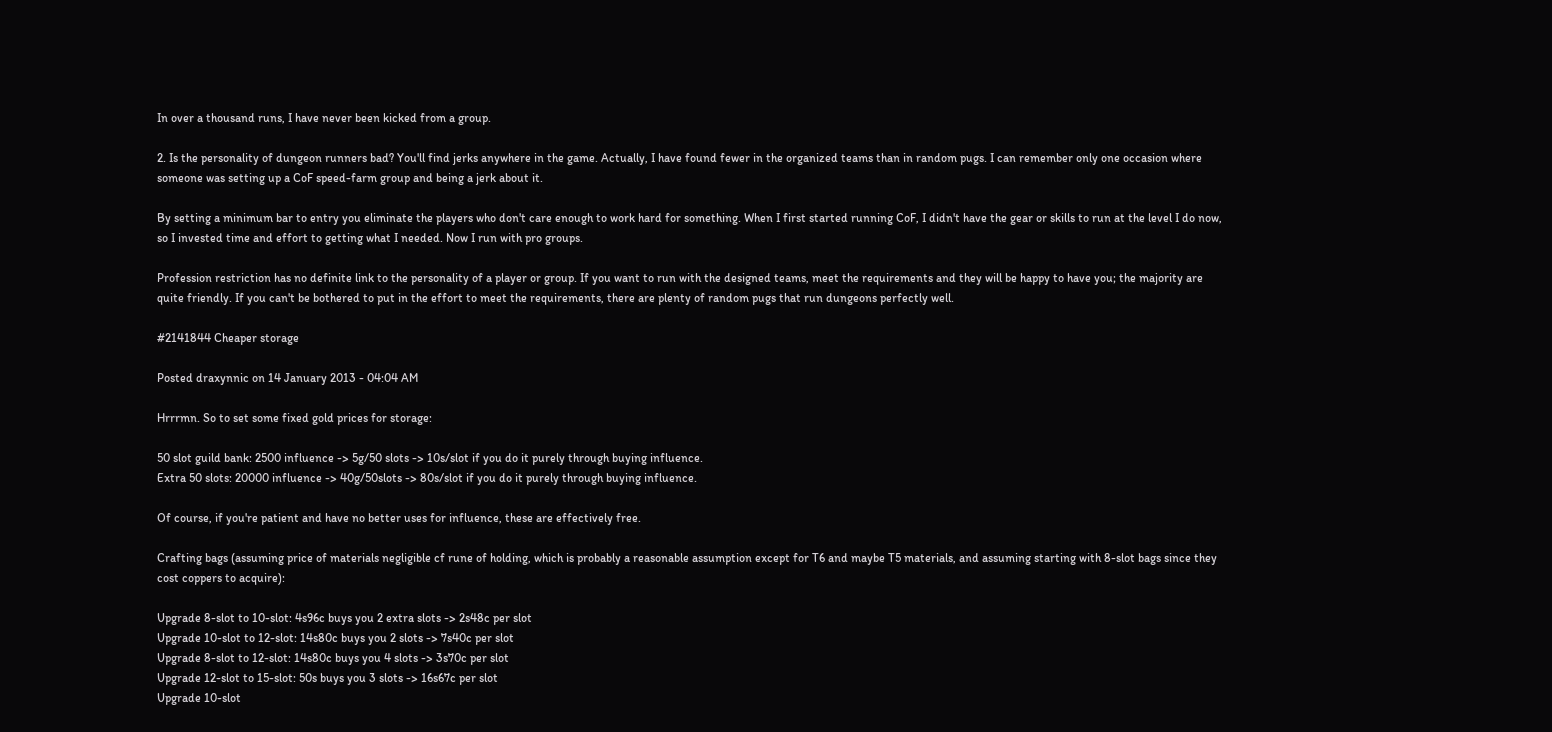In over a thousand runs, I have never been kicked from a group.

2. Is the personality of dungeon runners bad? You'll find jerks anywhere in the game. Actually, I have found fewer in the organized teams than in random pugs. I can remember only one occasion where someone was setting up a CoF speed-farm group and being a jerk about it.

By setting a minimum bar to entry you eliminate the players who don't care enough to work hard for something. When I first started running CoF, I didn't have the gear or skills to run at the level I do now, so I invested time and effort to getting what I needed. Now I run with pro groups.

Profession restriction has no definite link to the personality of a player or group. If you want to run with the designed teams, meet the requirements and they will be happy to have you; the majority are quite friendly. If you can't be bothered to put in the effort to meet the requirements, there are plenty of random pugs that run dungeons perfectly well.

#2141844 Cheaper storage

Posted draxynnic on 14 January 2013 - 04:04 AM

Hrrrmn. So to set some fixed gold prices for storage:

50 slot guild bank: 2500 influence -> 5g/50 slots -> 10s/slot if you do it purely through buying influence.
Extra 50 slots: 20000 influence -> 40g/50slots -> 80s/slot if you do it purely through buying influence.

Of course, if you're patient and have no better uses for influence, these are effectively free.

Crafting bags (assuming price of materials negligible cf rune of holding, which is probably a reasonable assumption except for T6 and maybe T5 materials, and assuming starting with 8-slot bags since they cost coppers to acquire):

Upgrade 8-slot to 10-slot: 4s96c buys you 2 extra slots -> 2s48c per slot
Upgrade 10-slot to 12-slot: 14s80c buys you 2 slots -> 7s40c per slot
Upgrade 8-slot to 12-slot: 14s80c buys you 4 slots -> 3s70c per slot
Upgrade 12-slot to 15-slot: 50s buys you 3 slots -> 16s67c per slot
Upgrade 10-slot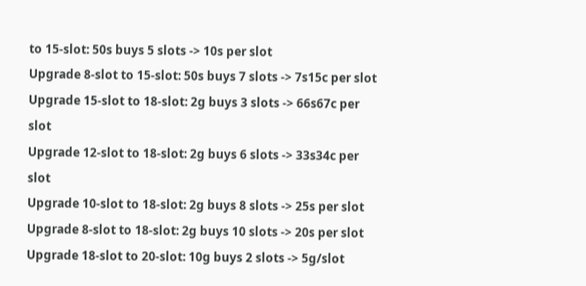to 15-slot: 50s buys 5 slots -> 10s per slot
Upgrade 8-slot to 15-slot: 50s buys 7 slots -> 7s15c per slot
Upgrade 15-slot to 18-slot: 2g buys 3 slots -> 66s67c per slot
Upgrade 12-slot to 18-slot: 2g buys 6 slots -> 33s34c per slot
Upgrade 10-slot to 18-slot: 2g buys 8 slots -> 25s per slot
Upgrade 8-slot to 18-slot: 2g buys 10 slots -> 20s per slot
Upgrade 18-slot to 20-slot: 10g buys 2 slots -> 5g/slot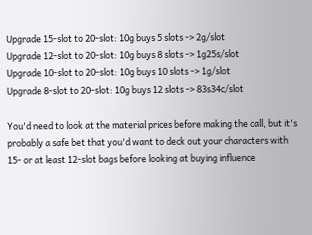Upgrade 15-slot to 20-slot: 10g buys 5 slots -> 2g/slot
Upgrade 12-slot to 20-slot: 10g buys 8 slots -> 1g25s/slot
Upgrade 10-slot to 20-slot: 10g buys 10 slots -> 1g/slot
Upgrade 8-slot to 20-slot: 10g buys 12 slots -> 83s34c/slot

You'd need to look at the material prices before making the call, but it's probably a safe bet that you'd want to deck out your characters with 15- or at least 12-slot bags before looking at buying influence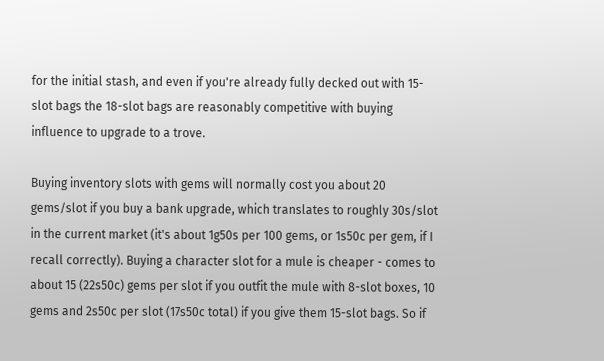for the initial stash, and even if you're already fully decked out with 15-slot bags the 18-slot bags are reasonably competitive with buying influence to upgrade to a trove.

Buying inventory slots with gems will normally cost you about 20 gems/slot if you buy a bank upgrade, which translates to roughly 30s/slot in the current market (it's about 1g50s per 100 gems, or 1s50c per gem, if I recall correctly). Buying a character slot for a mule is cheaper - comes to about 15 (22s50c) gems per slot if you outfit the mule with 8-slot boxes, 10 gems and 2s50c per slot (17s50c total) if you give them 15-slot bags. So if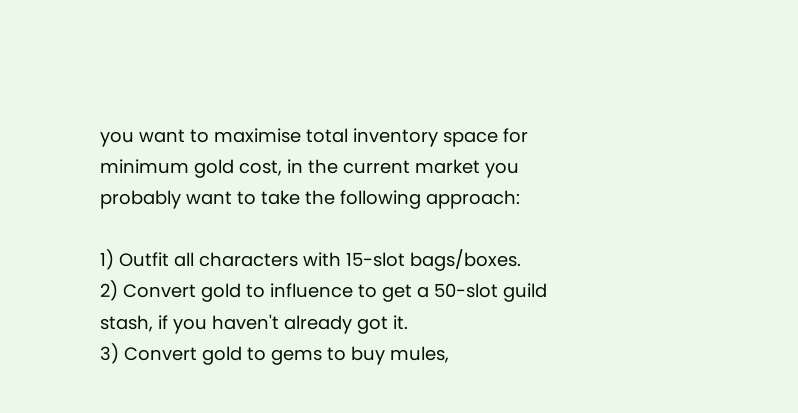you want to maximise total inventory space for minimum gold cost, in the current market you probably want to take the following approach:

1) Outfit all characters with 15-slot bags/boxes.
2) Convert gold to influence to get a 50-slot guild stash, if you haven't already got it.
3) Convert gold to gems to buy mules,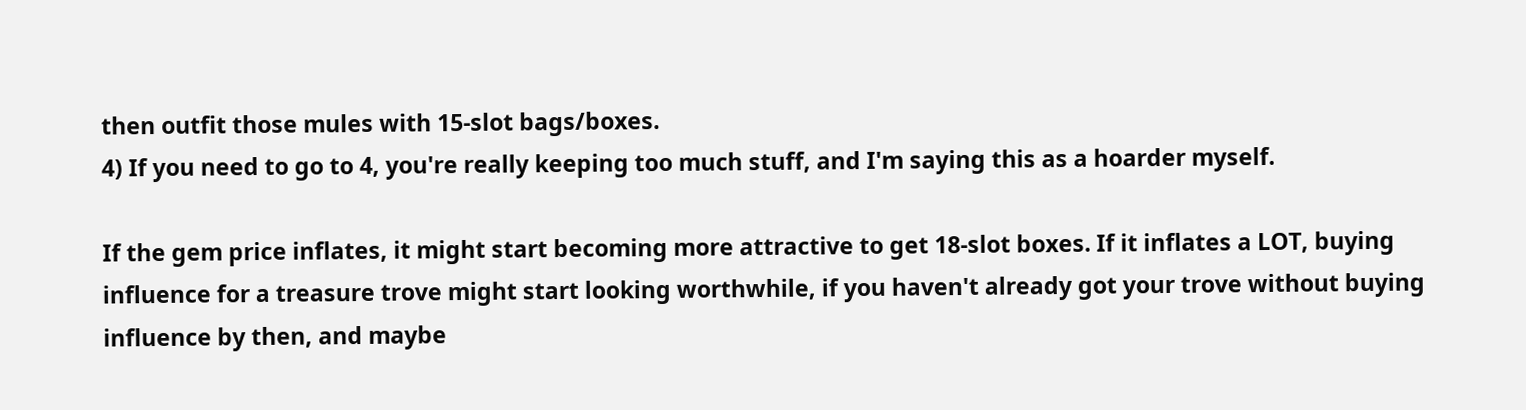then outfit those mules with 15-slot bags/boxes.
4) If you need to go to 4, you're really keeping too much stuff, and I'm saying this as a hoarder myself.

If the gem price inflates, it might start becoming more attractive to get 18-slot boxes. If it inflates a LOT, buying influence for a treasure trove might start looking worthwhile, if you haven't already got your trove without buying influence by then, and maybe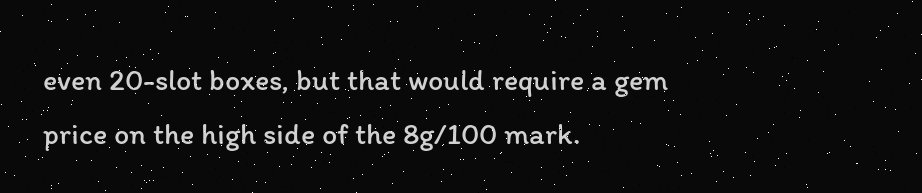even 20-slot boxes, but that would require a gem price on the high side of the 8g/100 mark.